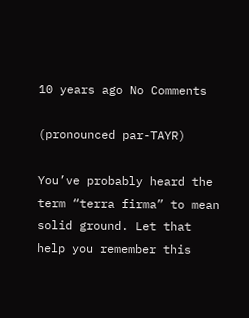10 years ago No Comments

(pronounced par-TAYR)

You’ve probably heard the term “terra firma” to mean solid ground. Let that help you remember this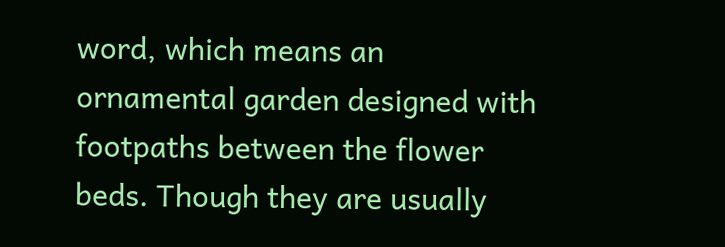word, which means an ornamental garden designed with footpaths between the flower beds. Though they are usually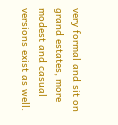very formal and sit on grand estates, more modest and casual versions exist as well.